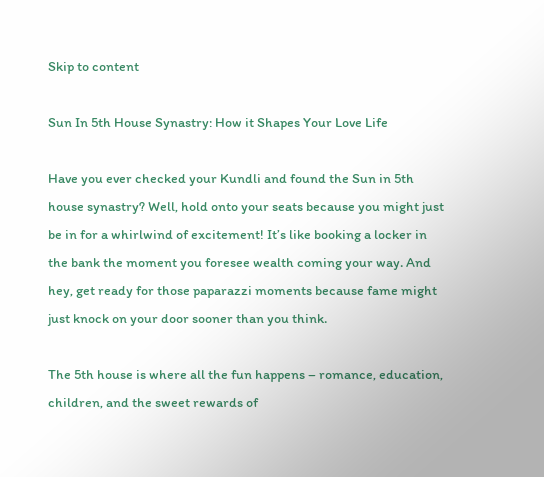Skip to content

Sun In 5th House Synastry: How it Shapes Your Love Life

Have you ever checked your Kundli and found the Sun in 5th house synastry? Well, hold onto your seats because you might just be in for a whirlwind of excitement! It’s like booking a locker in the bank the moment you foresee wealth coming your way. And hey, get ready for those paparazzi moments because fame might just knock on your door sooner than you think.

The 5th house is where all the fun happens – romance, education, children, and the sweet rewards of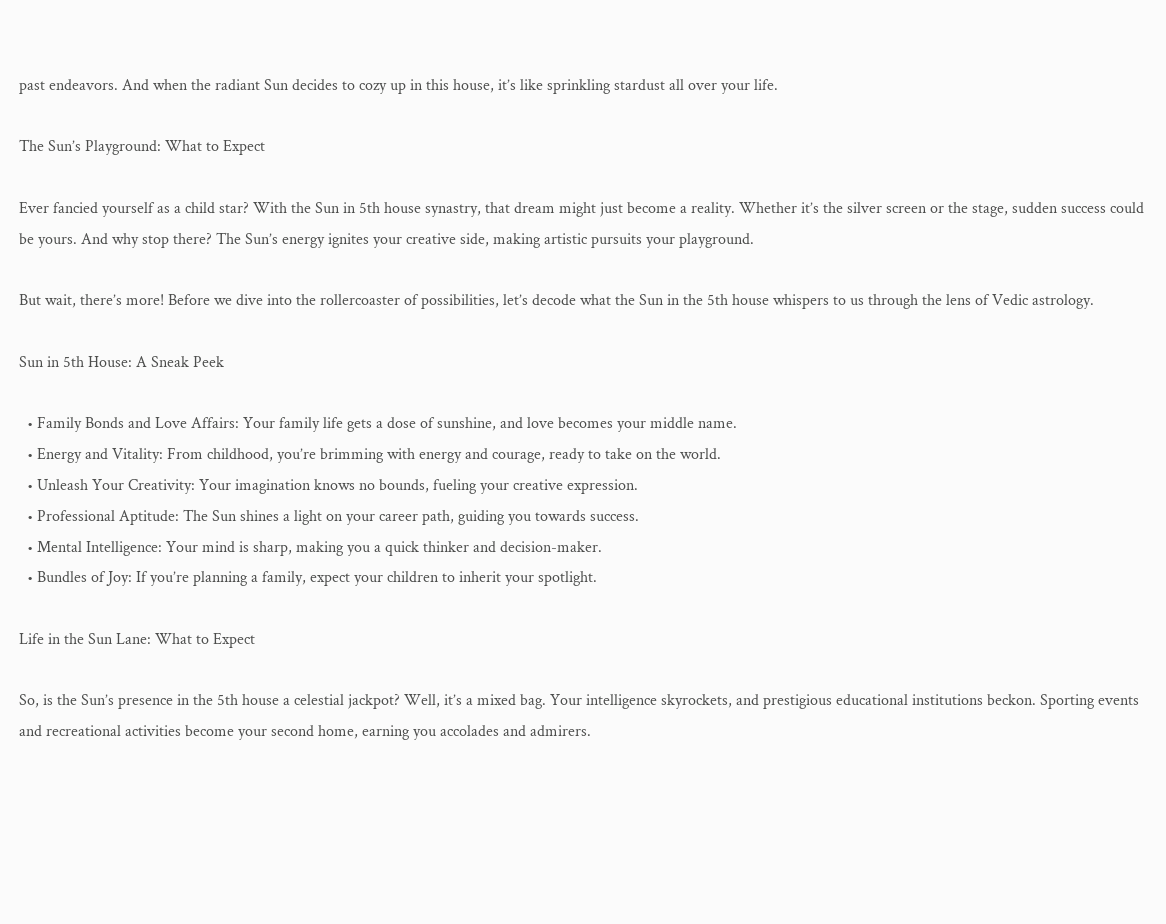past endeavors. And when the radiant Sun decides to cozy up in this house, it’s like sprinkling stardust all over your life.

The Sun’s Playground: What to Expect

Ever fancied yourself as a child star? With the Sun in 5th house synastry, that dream might just become a reality. Whether it’s the silver screen or the stage, sudden success could be yours. And why stop there? The Sun’s energy ignites your creative side, making artistic pursuits your playground.

But wait, there’s more! Before we dive into the rollercoaster of possibilities, let’s decode what the Sun in the 5th house whispers to us through the lens of Vedic astrology.

Sun in 5th House: A Sneak Peek

  • Family Bonds and Love Affairs: Your family life gets a dose of sunshine, and love becomes your middle name.
  • Energy and Vitality: From childhood, you’re brimming with energy and courage, ready to take on the world.
  • Unleash Your Creativity: Your imagination knows no bounds, fueling your creative expression.
  • Professional Aptitude: The Sun shines a light on your career path, guiding you towards success.
  • Mental Intelligence: Your mind is sharp, making you a quick thinker and decision-maker.
  • Bundles of Joy: If you’re planning a family, expect your children to inherit your spotlight.

Life in the Sun Lane: What to Expect

So, is the Sun’s presence in the 5th house a celestial jackpot? Well, it’s a mixed bag. Your intelligence skyrockets, and prestigious educational institutions beckon. Sporting events and recreational activities become your second home, earning you accolades and admirers.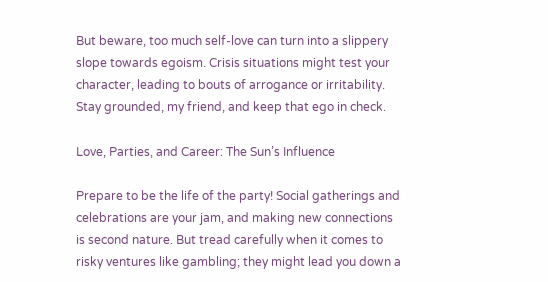But beware, too much self-love can turn into a slippery slope towards egoism. Crisis situations might test your character, leading to bouts of arrogance or irritability. Stay grounded, my friend, and keep that ego in check.

Love, Parties, and Career: The Sun’s Influence

Prepare to be the life of the party! Social gatherings and celebrations are your jam, and making new connections is second nature. But tread carefully when it comes to risky ventures like gambling; they might lead you down a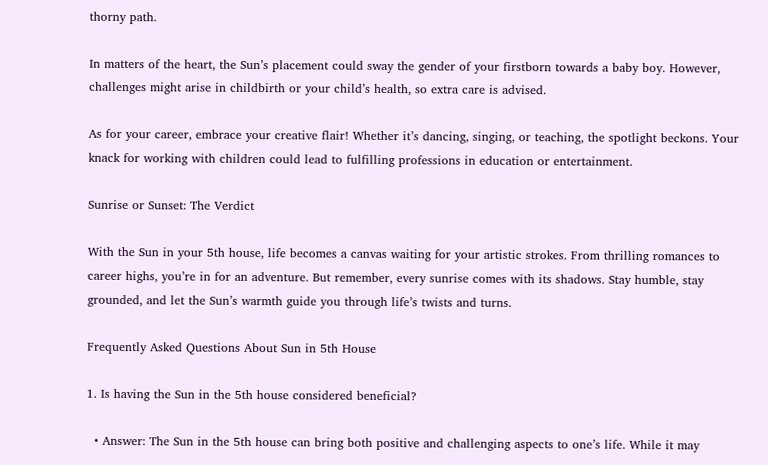thorny path.

In matters of the heart, the Sun’s placement could sway the gender of your firstborn towards a baby boy. However, challenges might arise in childbirth or your child’s health, so extra care is advised.

As for your career, embrace your creative flair! Whether it’s dancing, singing, or teaching, the spotlight beckons. Your knack for working with children could lead to fulfilling professions in education or entertainment.

Sunrise or Sunset: The Verdict

With the Sun in your 5th house, life becomes a canvas waiting for your artistic strokes. From thrilling romances to career highs, you’re in for an adventure. But remember, every sunrise comes with its shadows. Stay humble, stay grounded, and let the Sun’s warmth guide you through life’s twists and turns.

Frequently Asked Questions About Sun in 5th House

1. Is having the Sun in the 5th house considered beneficial?

  • Answer: The Sun in the 5th house can bring both positive and challenging aspects to one’s life. While it may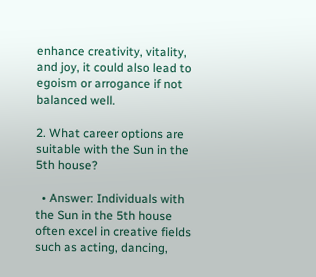enhance creativity, vitality, and joy, it could also lead to egoism or arrogance if not balanced well.

2. What career options are suitable with the Sun in the 5th house?

  • Answer: Individuals with the Sun in the 5th house often excel in creative fields such as acting, dancing,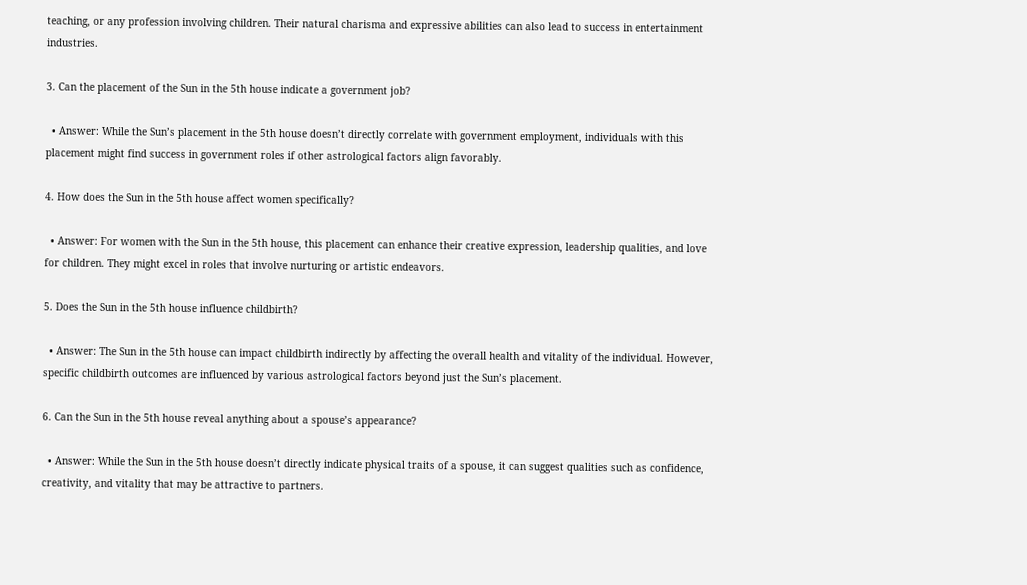teaching, or any profession involving children. Their natural charisma and expressive abilities can also lead to success in entertainment industries.

3. Can the placement of the Sun in the 5th house indicate a government job?

  • Answer: While the Sun’s placement in the 5th house doesn’t directly correlate with government employment, individuals with this placement might find success in government roles if other astrological factors align favorably.

4. How does the Sun in the 5th house affect women specifically?

  • Answer: For women with the Sun in the 5th house, this placement can enhance their creative expression, leadership qualities, and love for children. They might excel in roles that involve nurturing or artistic endeavors.

5. Does the Sun in the 5th house influence childbirth?

  • Answer: The Sun in the 5th house can impact childbirth indirectly by affecting the overall health and vitality of the individual. However, specific childbirth outcomes are influenced by various astrological factors beyond just the Sun’s placement.

6. Can the Sun in the 5th house reveal anything about a spouse’s appearance?

  • Answer: While the Sun in the 5th house doesn’t directly indicate physical traits of a spouse, it can suggest qualities such as confidence, creativity, and vitality that may be attractive to partners.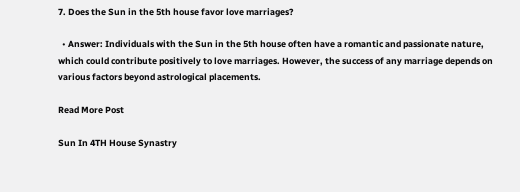7. Does the Sun in the 5th house favor love marriages?

  • Answer: Individuals with the Sun in the 5th house often have a romantic and passionate nature, which could contribute positively to love marriages. However, the success of any marriage depends on various factors beyond astrological placements.

Read More Post

Sun In 4TH House Synastry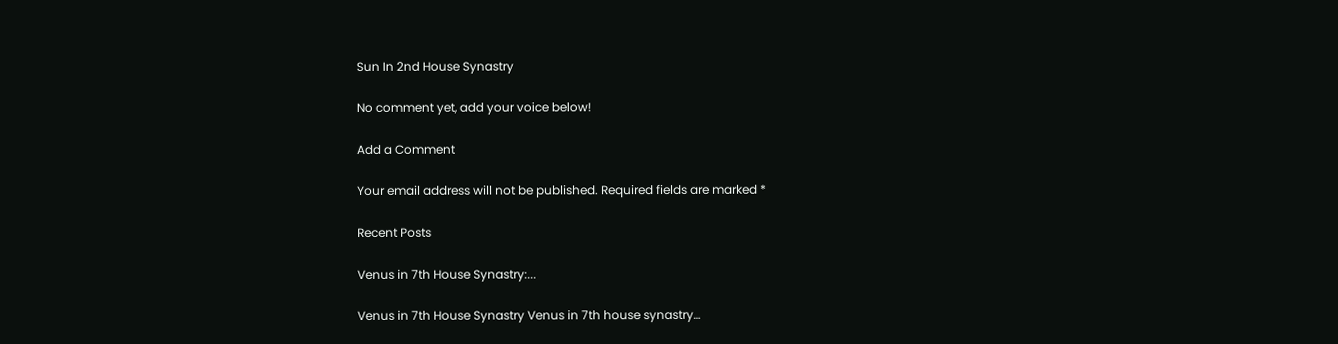Sun In 2nd House Synastry

No comment yet, add your voice below!

Add a Comment

Your email address will not be published. Required fields are marked *

Recent Posts

Venus in 7th House Synastry:...

Venus in 7th House Synastry Venus in 7th house synastry…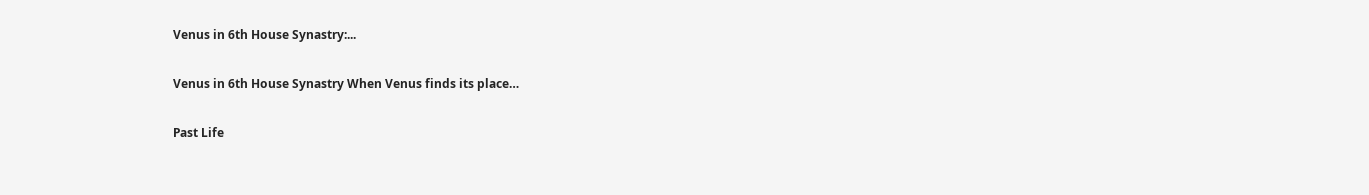Venus in 6th House Synastry:...

Venus in 6th House Synastry When Venus finds its place…

Past Life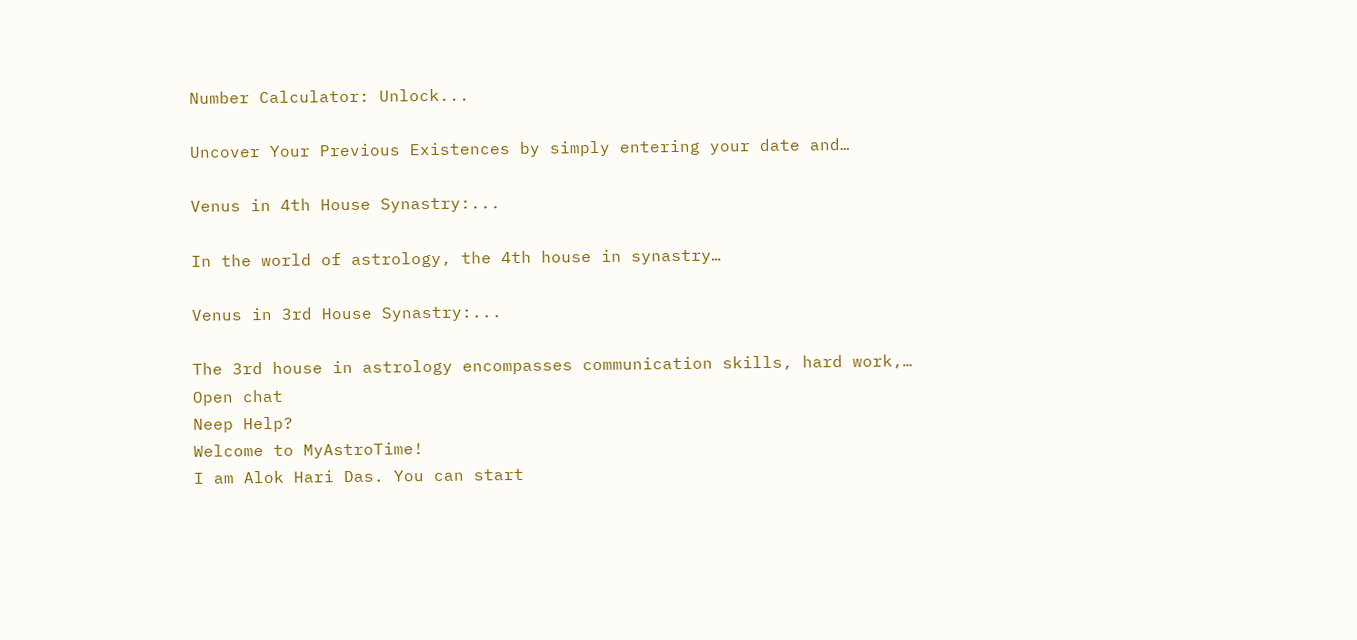Number Calculator: Unlock...

Uncover Your Previous Existences by simply entering your date and…

Venus in 4th House Synastry:...

In the world of astrology, the 4th house in synastry…

Venus in 3rd House Synastry:...

The 3rd house in astrology encompasses communication skills, hard work,…
Open chat
Neep Help?
Welcome to MyAstroTime!
I am Alok Hari Das. You can start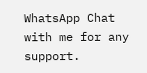WhatsApp Chat with me for any support.